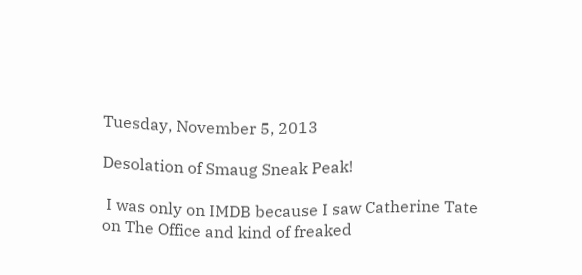Tuesday, November 5, 2013

Desolation of Smaug Sneak Peak!

 I was only on IMDB because I saw Catherine Tate on The Office and kind of freaked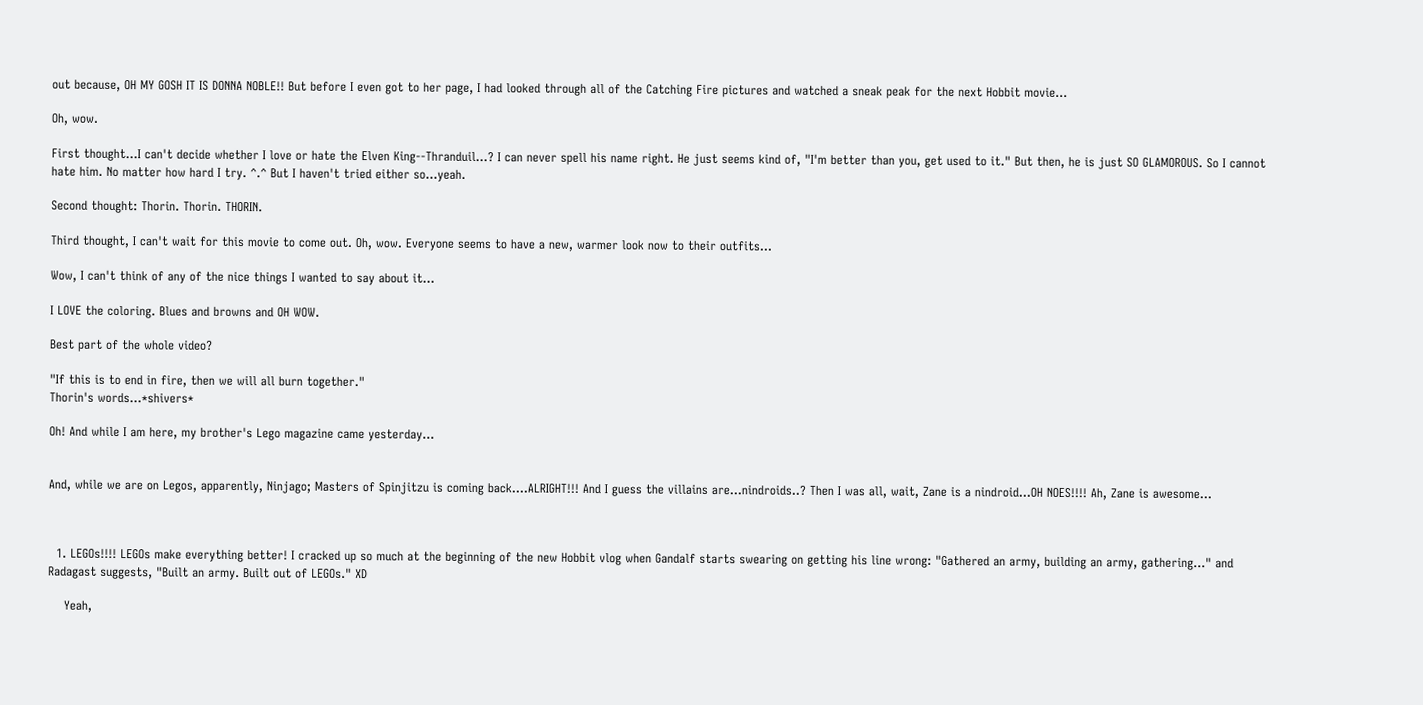out because, OH MY GOSH IT IS DONNA NOBLE!! But before I even got to her page, I had looked through all of the Catching Fire pictures and watched a sneak peak for the next Hobbit movie...

Oh, wow.

First thought...I can't decide whether I love or hate the Elven King--Thranduil...? I can never spell his name right. He just seems kind of, "I'm better than you, get used to it." But then, he is just SO GLAMOROUS. So I cannot hate him. No matter how hard I try. ^.^ But I haven't tried either so...yeah.

Second thought: Thorin. Thorin. THORIN.

Third thought, I can't wait for this movie to come out. Oh, wow. Everyone seems to have a new, warmer look now to their outfits...

Wow, I can't think of any of the nice things I wanted to say about it...

I LOVE the coloring. Blues and browns and OH WOW.

Best part of the whole video?

"If this is to end in fire, then we will all burn together."
Thorin's words...*shivers*

Oh! And while I am here, my brother's Lego magazine came yesterday...


And, while we are on Legos, apparently, Ninjago; Masters of Spinjitzu is coming back....ALRIGHT!!! And I guess the villains are...nindroids..? Then I was all, wait, Zane is a nindroid...OH NOES!!!! Ah, Zane is awesome...



  1. LEGOs!!!! LEGOs make everything better! I cracked up so much at the beginning of the new Hobbit vlog when Gandalf starts swearing on getting his line wrong: "Gathered an army, building an army, gathering..." and Radagast suggests, "Built an army. Built out of LEGOs." XD

    Yeah,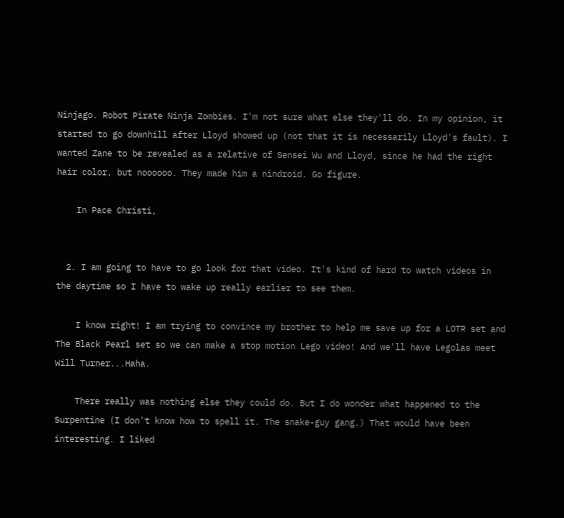Ninjago. Robot Pirate Ninja Zombies. I'm not sure what else they'll do. In my opinion, it started to go downhill after Lloyd showed up (not that it is necessarily Lloyd's fault). I wanted Zane to be revealed as a relative of Sensei Wu and Lloyd, since he had the right hair color, but noooooo. They made him a nindroid. Go figure.

    In Pace Christi,


  2. I am going to have to go look for that video. It's kind of hard to watch videos in the daytime so I have to wake up really earlier to see them.

    I know right! I am trying to convince my brother to help me save up for a LOTR set and The Black Pearl set so we can make a stop motion Lego video! And we'll have Legolas meet Will Turner...Haha.

    There really was nothing else they could do. But I do wonder what happened to the Surpentine (I don't know how to spell it. The snake-guy gang.) That would have been interesting. I liked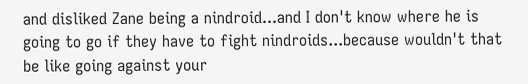and disliked Zane being a nindroid...and I don't know where he is going to go if they have to fight nindroids...because wouldn't that be like going against your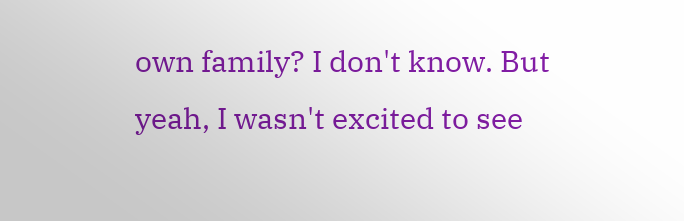own family? I don't know. But yeah, I wasn't excited to see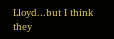Lloyd...but I think they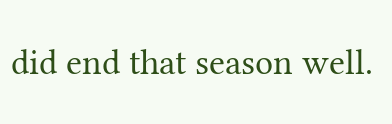did end that season well.